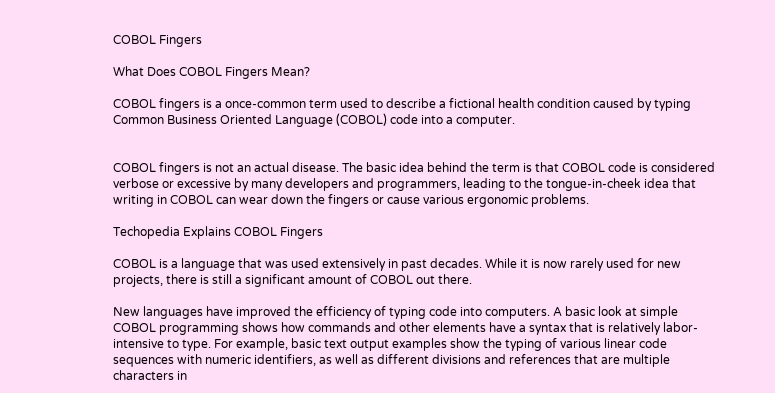COBOL Fingers

What Does COBOL Fingers Mean?

COBOL fingers is a once-common term used to describe a fictional health condition caused by typing Common Business Oriented Language (COBOL) code into a computer.


COBOL fingers is not an actual disease. The basic idea behind the term is that COBOL code is considered verbose or excessive by many developers and programmers, leading to the tongue-in-cheek idea that writing in COBOL can wear down the fingers or cause various ergonomic problems.

Techopedia Explains COBOL Fingers

COBOL is a language that was used extensively in past decades. While it is now rarely used for new projects, there is still a significant amount of COBOL out there.

New languages have improved the efficiency of typing code into computers. A basic look at simple COBOL programming shows how commands and other elements have a syntax that is relatively labor-intensive to type. For example, basic text output examples show the typing of various linear code sequences with numeric identifiers, as well as different divisions and references that are multiple characters in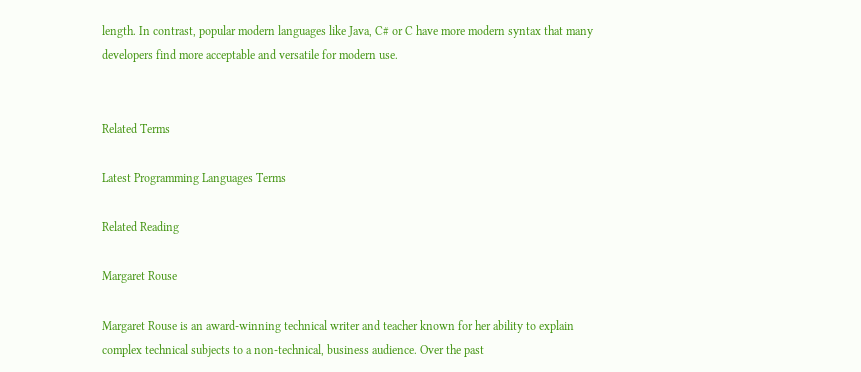length. In contrast, popular modern languages like Java, C# or C have more modern syntax that many developers find more acceptable and versatile for modern use.


Related Terms

Latest Programming Languages Terms

Related Reading

Margaret Rouse

Margaret Rouse is an award-winning technical writer and teacher known for her ability to explain complex technical subjects to a non-technical, business audience. Over the past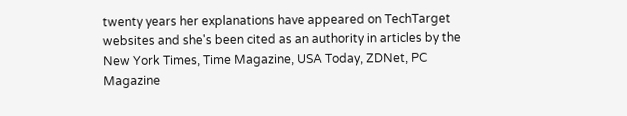twenty years her explanations have appeared on TechTarget websites and she's been cited as an authority in articles by the New York Times, Time Magazine, USA Today, ZDNet, PC Magazine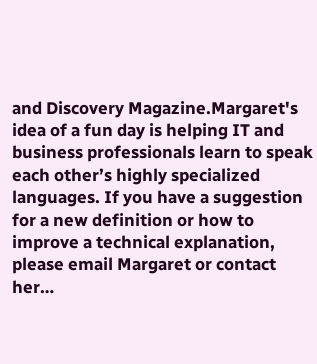and Discovery Magazine.Margaret's idea of a fun day is helping IT and business professionals learn to speak each other’s highly specialized languages. If you have a suggestion for a new definition or how to improve a technical explanation, please email Margaret or contact her…